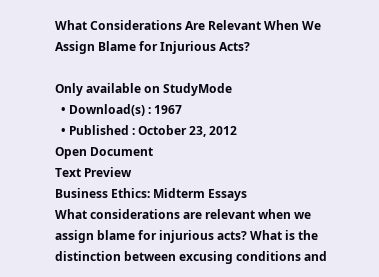What Considerations Are Relevant When We Assign Blame for Injurious Acts?

Only available on StudyMode
  • Download(s) : 1967
  • Published : October 23, 2012
Open Document
Text Preview
Business Ethics: Midterm Essays
What considerations are relevant when we assign blame for injurious acts? What is the distinction between excusing conditions and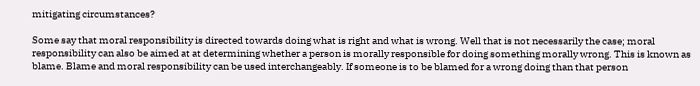mitigating circumstances?

Some say that moral responsibility is directed towards doing what is right and what is wrong. Well that is not necessarily the case; moral responsibility can also be aimed at at determining whether a person is morally responsible for doing something morally wrong. This is known as blame. Blame and moral responsibility can be used interchangeably. If someone is to be blamed for a wrong doing than that person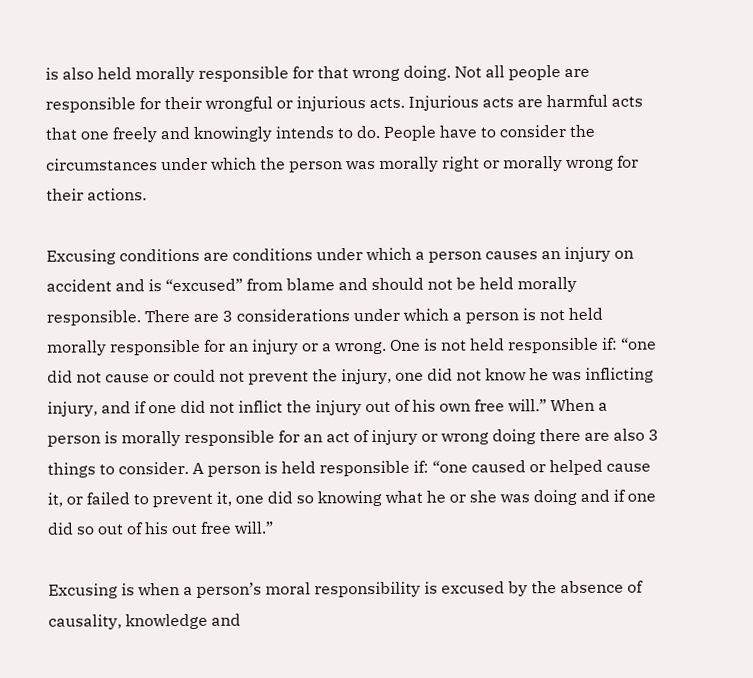is also held morally responsible for that wrong doing. Not all people are responsible for their wrongful or injurious acts. Injurious acts are harmful acts that one freely and knowingly intends to do. People have to consider the circumstances under which the person was morally right or morally wrong for their actions.

Excusing conditions are conditions under which a person causes an injury on accident and is “excused” from blame and should not be held morally responsible. There are 3 considerations under which a person is not held morally responsible for an injury or a wrong. One is not held responsible if: “one did not cause or could not prevent the injury, one did not know he was inflicting injury, and if one did not inflict the injury out of his own free will.” When a person is morally responsible for an act of injury or wrong doing there are also 3 things to consider. A person is held responsible if: “one caused or helped cause it, or failed to prevent it, one did so knowing what he or she was doing and if one did so out of his out free will.”

Excusing is when a person’s moral responsibility is excused by the absence of causality, knowledge and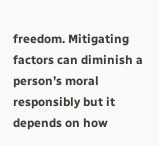freedom. Mitigating factors can diminish a person’s moral responsibly but it depends on how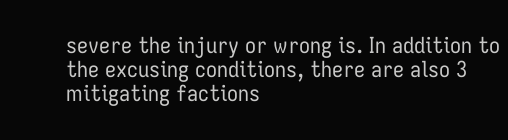severe the injury or wrong is. In addition to the excusing conditions, there are also 3 mitigating factions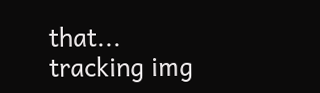that...
tracking img